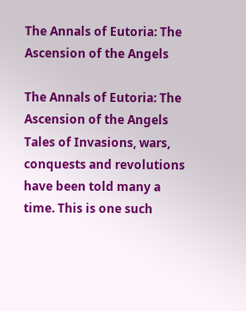The Annals of Eutoria: The Ascension of the Angels

The Annals of Eutoria: The Ascension of the Angels
Tales of Invasions, wars, conquests and revolutions have been told many a time. This is one such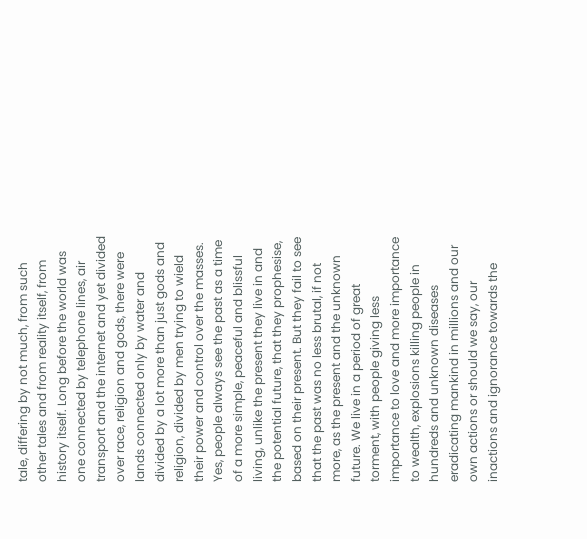tale, differing by not much, from such other tales and from reality itself, from history itself. Long before the world was one connected by telephone lines, air transport and the internet and yet divided over race, religion and gods, there were lands connected only by water and divided by a lot more than just gods and religion, divided by men trying to wield their power and control over the masses. Yes, people always see the past as a time of a more simple, peaceful and blissful living, unlike the present they live in and the potential future, that they prophesise, based on their present. But they fail to see that the past was no less brutal, if not more, as the present and the unknown future. We live in a period of great torment, with people giving less importance to love and more importance to wealth, explosions killing people in hundreds and unknown diseases eradicating mankind in millions and our own actions or should we say, our inactions and ignorance towards the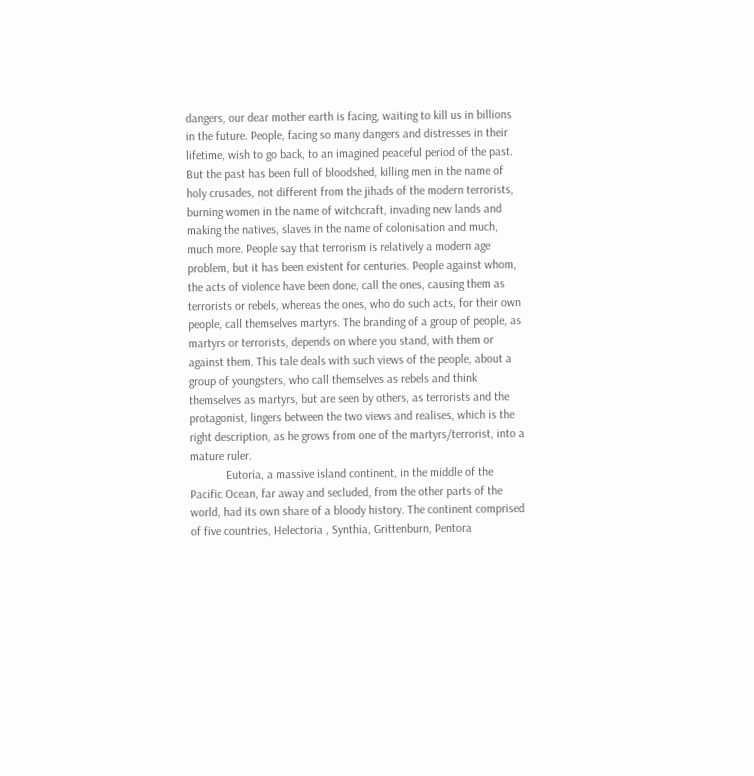dangers, our dear mother earth is facing, waiting to kill us in billions in the future. People, facing so many dangers and distresses in their lifetime, wish to go back, to an imagined peaceful period of the past. But the past has been full of bloodshed, killing men in the name of holy crusades, not different from the jihads of the modern terrorists, burning women in the name of witchcraft, invading new lands and making the natives, slaves in the name of colonisation and much, much more. People say that terrorism is relatively a modern age problem, but it has been existent for centuries. People against whom, the acts of violence have been done, call the ones, causing them as terrorists or rebels, whereas the ones, who do such acts, for their own people, call themselves martyrs. The branding of a group of people, as martyrs or terrorists, depends on where you stand, with them or against them. This tale deals with such views of the people, about a group of youngsters, who call themselves as rebels and think themselves as martyrs, but are seen by others, as terrorists and the protagonist, lingers between the two views and realises, which is the right description, as he grows from one of the martyrs/terrorist, into a mature ruler.
            Eutoria, a massive island continent, in the middle of the Pacific Ocean, far away and secluded, from the other parts of the world, had its own share of a bloody history. The continent comprised of five countries, Helectoria , Synthia, Grittenburn, Pentora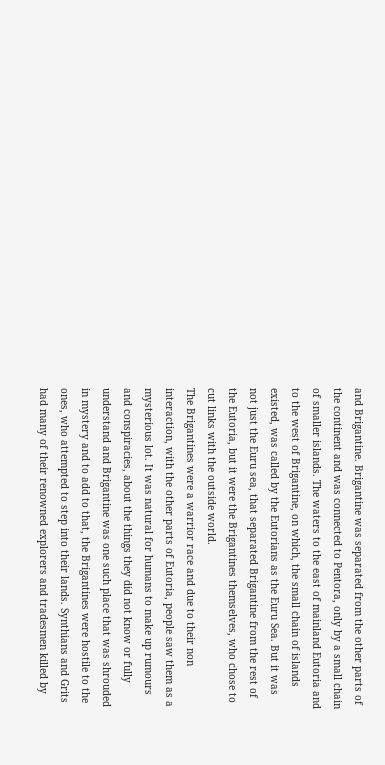and Brigantine. Brigantine was separated from the other parts of the continent and was connected to Pentora, only by a small chain of smaller islands. The waters to the east of mainland Eutoria and to the west of Brigantine, on which, the small chain of islands existed, was called by the Eutorians as the Euru Sea. But it was not just the Euru sea, that separated Brigantine from the rest of the Eutoria, but it were the Brigantines themselves, who chose to cut links with the outside world.
The Brigantines were a warrior race and due to their non interaction, with the other parts of Eutoria, people saw them as a mysterious lot. It was natural for humans to make up rumours and conspiracies, about the things they did not know or fully understand and Brigantine was one such place that was shrouded in mystery and to add to that, the Brigantines were hostile to the ones, who attempted to step into their lands. Synthians and Grits had many of their renowned explorers and tradesmen killed by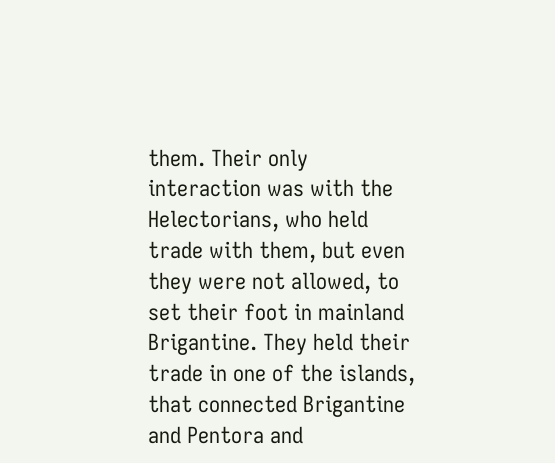them. Their only interaction was with the Helectorians, who held trade with them, but even they were not allowed, to set their foot in mainland Brigantine. They held their trade in one of the islands, that connected Brigantine and Pentora and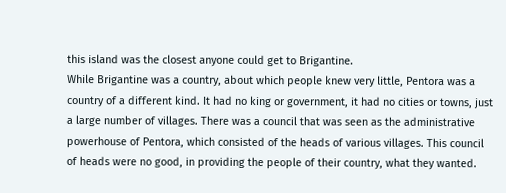this island was the closest anyone could get to Brigantine.
While Brigantine was a country, about which people knew very little, Pentora was a country of a different kind. It had no king or government, it had no cities or towns, just a large number of villages. There was a council that was seen as the administrative powerhouse of Pentora, which consisted of the heads of various villages. This council of heads were no good, in providing the people of their country, what they wanted.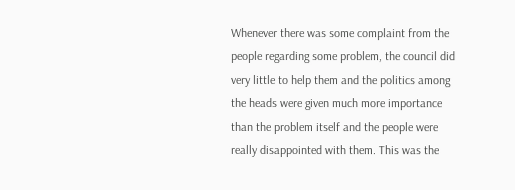Whenever there was some complaint from the people regarding some problem, the council did very little to help them and the politics among the heads were given much more importance than the problem itself and the people were really disappointed with them. This was the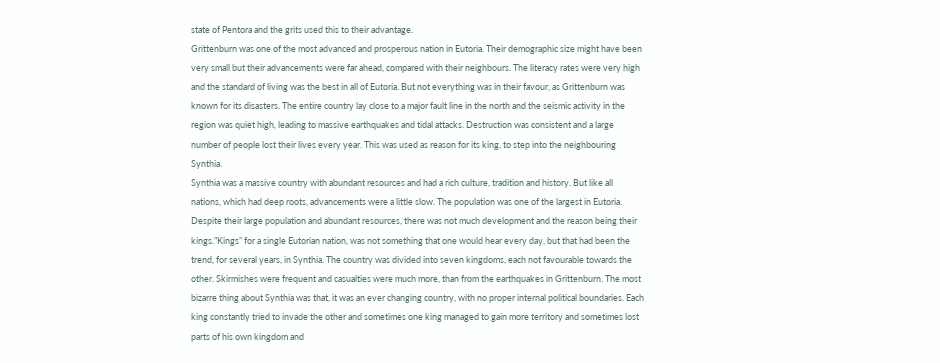state of Pentora and the grits used this to their advantage.
Grittenburn was one of the most advanced and prosperous nation in Eutoria. Their demographic size might have been very small but their advancements were far ahead, compared with their neighbours. The literacy rates were very high and the standard of living was the best in all of Eutoria. But not everything was in their favour, as Grittenburn was known for its disasters. The entire country lay close to a major fault line in the north and the seismic activity in the region was quiet high, leading to massive earthquakes and tidal attacks. Destruction was consistent and a large number of people lost their lives every year. This was used as reason for its king, to step into the neighbouring Synthia.
Synthia was a massive country with abundant resources and had a rich culture, tradition and history. But like all nations, which had deep roots, advancements were a little slow. The population was one of the largest in Eutoria. Despite their large population and abundant resources, there was not much development and the reason being their kings.”Kings” for a single Eutorian nation, was not something that one would hear every day, but that had been the trend, for several years, in Synthia. The country was divided into seven kingdoms, each not favourable towards the other. Skirmishes were frequent and casualties were much more, than from the earthquakes in Grittenburn. The most bizarre thing about Synthia was that, it was an ever changing country, with no proper internal political boundaries. Each king constantly tried to invade the other and sometimes one king managed to gain more territory and sometimes lost parts of his own kingdom and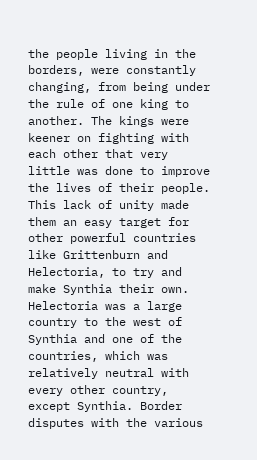the people living in the borders, were constantly changing, from being under the rule of one king to another. The kings were keener on fighting with each other that very little was done to improve the lives of their people. This lack of unity made them an easy target for other powerful countries like Grittenburn and Helectoria, to try and make Synthia their own.
Helectoria was a large country to the west of Synthia and one of the countries, which was relatively neutral with every other country, except Synthia. Border disputes with the various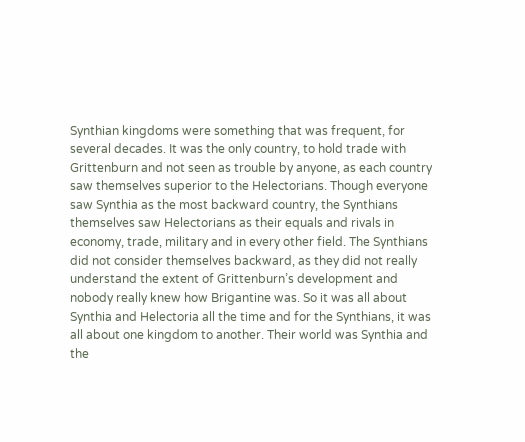Synthian kingdoms were something that was frequent, for several decades. It was the only country, to hold trade with Grittenburn and not seen as trouble by anyone, as each country saw themselves superior to the Helectorians. Though everyone saw Synthia as the most backward country, the Synthians themselves saw Helectorians as their equals and rivals in economy, trade, military and in every other field. The Synthians did not consider themselves backward, as they did not really understand the extent of Grittenburn’s development and nobody really knew how Brigantine was. So it was all about Synthia and Helectoria all the time and for the Synthians, it was all about one kingdom to another. Their world was Synthia and the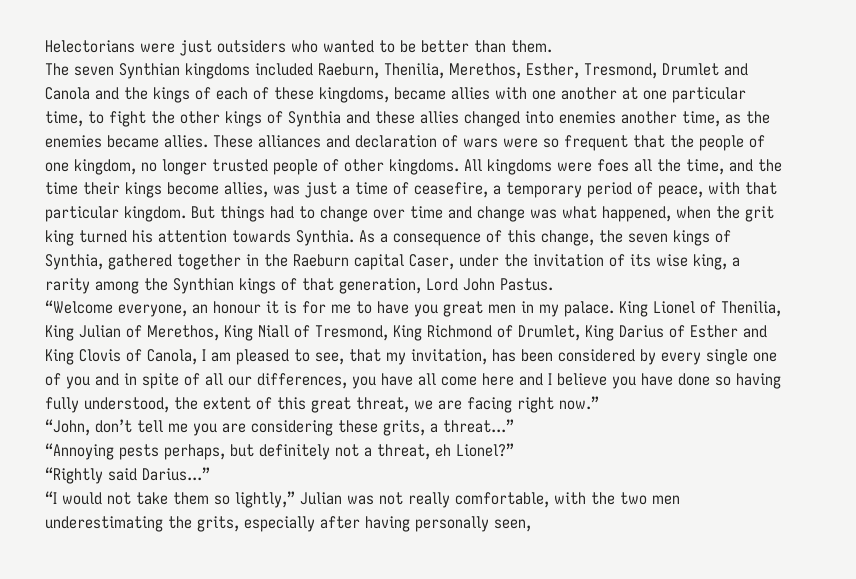Helectorians were just outsiders who wanted to be better than them.
The seven Synthian kingdoms included Raeburn, Thenilia, Merethos, Esther, Tresmond, Drumlet and Canola and the kings of each of these kingdoms, became allies with one another at one particular time, to fight the other kings of Synthia and these allies changed into enemies another time, as the enemies became allies. These alliances and declaration of wars were so frequent that the people of one kingdom, no longer trusted people of other kingdoms. All kingdoms were foes all the time, and the time their kings become allies, was just a time of ceasefire, a temporary period of peace, with that particular kingdom. But things had to change over time and change was what happened, when the grit king turned his attention towards Synthia. As a consequence of this change, the seven kings of Synthia, gathered together in the Raeburn capital Caser, under the invitation of its wise king, a rarity among the Synthian kings of that generation, Lord John Pastus.
“Welcome everyone, an honour it is for me to have you great men in my palace. King Lionel of Thenilia, King Julian of Merethos, King Niall of Tresmond, King Richmond of Drumlet, King Darius of Esther and King Clovis of Canola, I am pleased to see, that my invitation, has been considered by every single one of you and in spite of all our differences, you have all come here and I believe you have done so having fully understood, the extent of this great threat, we are facing right now.”
“John, don’t tell me you are considering these grits, a threat...”
“Annoying pests perhaps, but definitely not a threat, eh Lionel?”
“Rightly said Darius...”
“I would not take them so lightly,” Julian was not really comfortable, with the two men underestimating the grits, especially after having personally seen,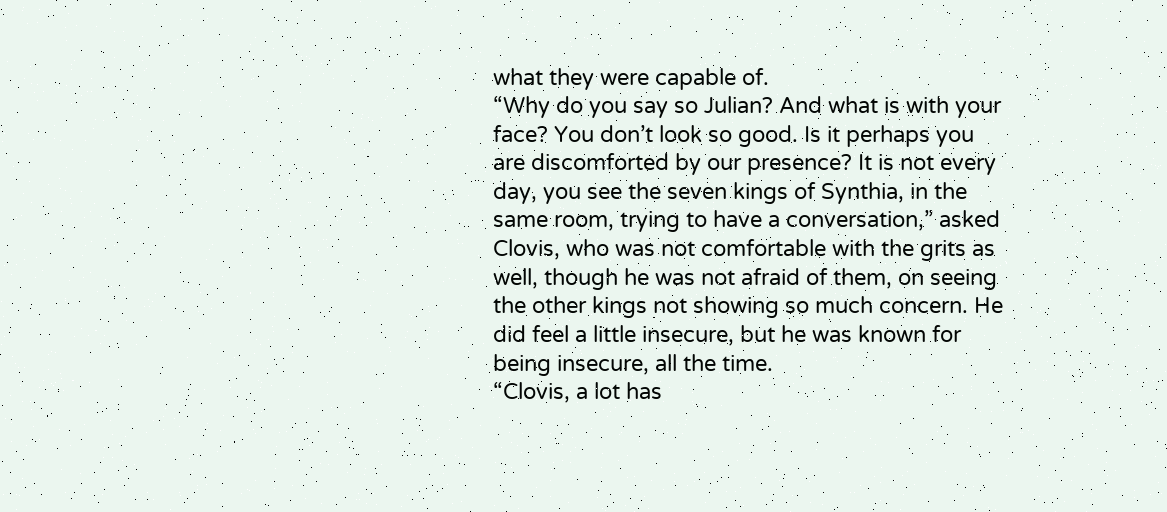what they were capable of.
“Why do you say so Julian? And what is with your face? You don’t look so good. Is it perhaps you are discomforted by our presence? It is not every day, you see the seven kings of Synthia, in the same room, trying to have a conversation,” asked Clovis, who was not comfortable with the grits as well, though he was not afraid of them, on seeing the other kings not showing so much concern. He did feel a little insecure, but he was known for being insecure, all the time.
“Clovis, a lot has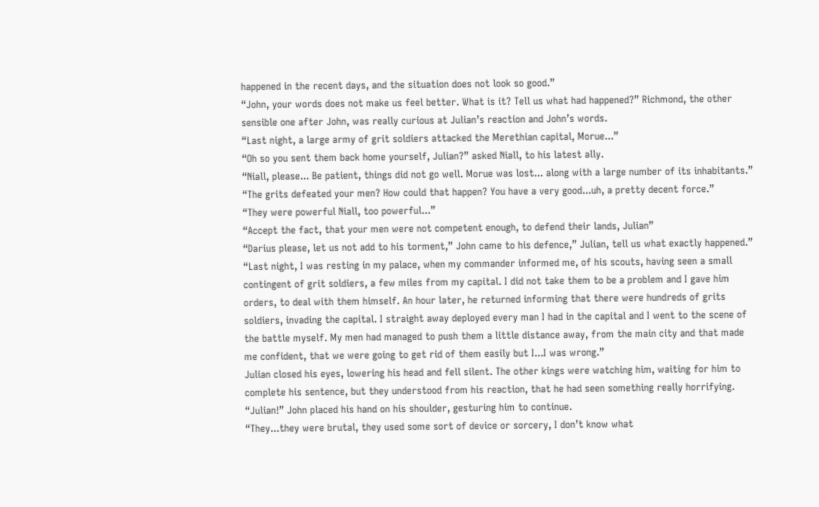happened in the recent days, and the situation does not look so good.”
“John, your words does not make us feel better. What is it? Tell us what had happened?” Richmond, the other sensible one after John, was really curious at Julian’s reaction and John’s words.
“Last night, a large army of grit soldiers attacked the Merethian capital, Morue...”
“Oh so you sent them back home yourself, Julian?” asked Niall, to his latest ally.
“Niall, please... Be patient, things did not go well. Morue was lost... along with a large number of its inhabitants.”
“The grits defeated your men? How could that happen? You have a very good...uh, a pretty decent force.”
“They were powerful Niall, too powerful...”
“Accept the fact, that your men were not competent enough, to defend their lands, Julian”
“Darius please, let us not add to his torment,” John came to his defence,” Julian, tell us what exactly happened.”
“Last night, I was resting in my palace, when my commander informed me, of his scouts, having seen a small contingent of grit soldiers, a few miles from my capital. I did not take them to be a problem and I gave him orders, to deal with them himself. An hour later, he returned informing that there were hundreds of grits soldiers, invading the capital. I straight away deployed every man I had in the capital and I went to the scene of the battle myself. My men had managed to push them a little distance away, from the main city and that made me confident, that we were going to get rid of them easily but I...I was wrong.”
Julian closed his eyes, lowering his head and fell silent. The other kings were watching him, waiting for him to complete his sentence, but they understood from his reaction, that he had seen something really horrifying.
“Julian!” John placed his hand on his shoulder, gesturing him to continue.
“They...they were brutal, they used some sort of device or sorcery, I don’t know what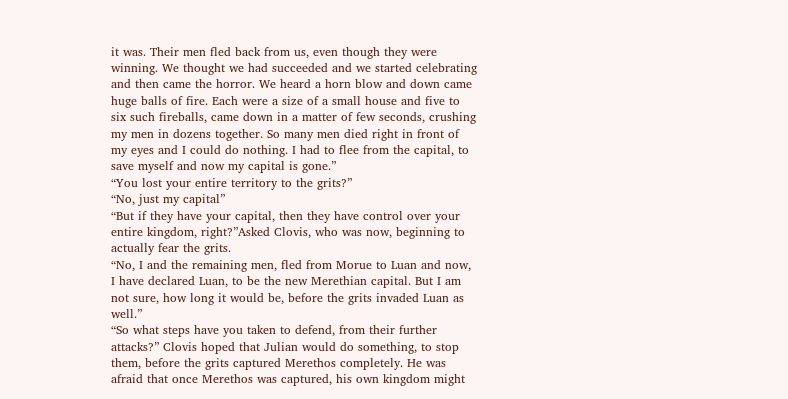it was. Their men fled back from us, even though they were winning. We thought we had succeeded and we started celebrating and then came the horror. We heard a horn blow and down came huge balls of fire. Each were a size of a small house and five to six such fireballs, came down in a matter of few seconds, crushing my men in dozens together. So many men died right in front of my eyes and I could do nothing. I had to flee from the capital, to save myself and now my capital is gone.”
“You lost your entire territory to the grits?”
“No, just my capital”
“But if they have your capital, then they have control over your entire kingdom, right?”Asked Clovis, who was now, beginning to actually fear the grits.
“No, I and the remaining men, fled from Morue to Luan and now, I have declared Luan, to be the new Merethian capital. But I am not sure, how long it would be, before the grits invaded Luan as well.”
“So what steps have you taken to defend, from their further attacks?” Clovis hoped that Julian would do something, to stop them, before the grits captured Merethos completely. He was afraid that once Merethos was captured, his own kingdom might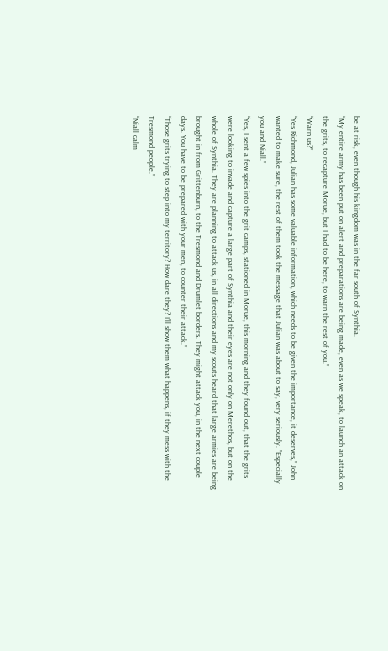be at risk, even though his kingdom was in the far south of Synthia.
“My entire army has been put on alert and preparations are being made, even as we speak, to launch an attack on the grits, to recapture Morue, but I had to be here, to warn the rest of you.”
“Warn us?”
“Yes Richmond, Julian has some valuable information, which needs to be given the importance, it deserves,” John wanted to make sure, the rest of them took the message that Julian was about to say, very seriously. ”Especially you and Niall.”
“Yes, I sent a few spies into the grit camps, stationed in Morue, this morning and they found out, that the grits were looking to invade and capture a large part of Synthia and their eyes are not only on Merethos, but on the whole of Synthia. They are planning to attack us, in all directions and my scouts heard that large armies are being brought in from Grittenburn, to the Tresmond and Drumlet borders. They might attack you, in the next couple days. You have to be prepared with your men, to counter their attack.”
“Those grits trying to step into my territory? How dare they? I’ll show them what happens, if they mess with the Tresmond people.”
“Niall calm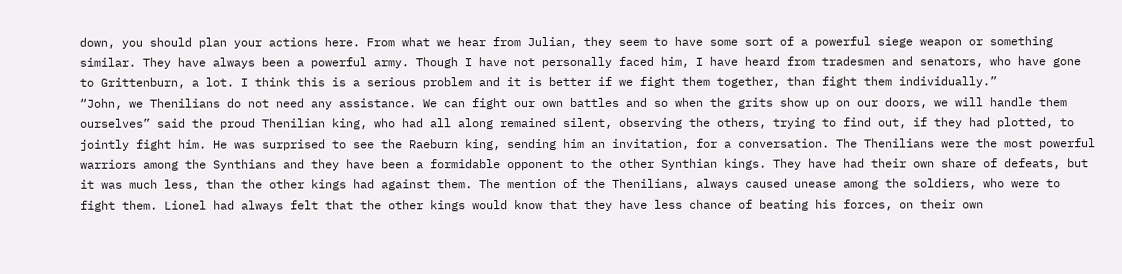down, you should plan your actions here. From what we hear from Julian, they seem to have some sort of a powerful siege weapon or something similar. They have always been a powerful army. Though I have not personally faced him, I have heard from tradesmen and senators, who have gone to Grittenburn, a lot. I think this is a serious problem and it is better if we fight them together, than fight them individually.”
“John, we Thenilians do not need any assistance. We can fight our own battles and so when the grits show up on our doors, we will handle them ourselves” said the proud Thenilian king, who had all along remained silent, observing the others, trying to find out, if they had plotted, to jointly fight him. He was surprised to see the Raeburn king, sending him an invitation, for a conversation. The Thenilians were the most powerful warriors among the Synthians and they have been a formidable opponent to the other Synthian kings. They have had their own share of defeats, but it was much less, than the other kings had against them. The mention of the Thenilians, always caused unease among the soldiers, who were to fight them. Lionel had always felt that the other kings would know that they have less chance of beating his forces, on their own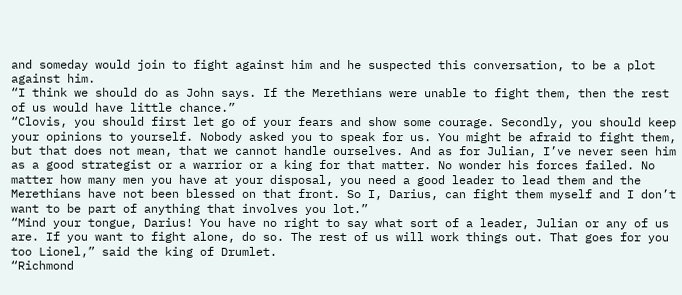and someday would join to fight against him and he suspected this conversation, to be a plot against him.
“I think we should do as John says. If the Merethians were unable to fight them, then the rest of us would have little chance.”
“Clovis, you should first let go of your fears and show some courage. Secondly, you should keep your opinions to yourself. Nobody asked you to speak for us. You might be afraid to fight them, but that does not mean, that we cannot handle ourselves. And as for Julian, I’ve never seen him as a good strategist or a warrior or a king for that matter. No wonder his forces failed. No matter how many men you have at your disposal, you need a good leader to lead them and the Merethians have not been blessed on that front. So I, Darius, can fight them myself and I don’t want to be part of anything that involves you lot.”
“Mind your tongue, Darius! You have no right to say what sort of a leader, Julian or any of us are. If you want to fight alone, do so. The rest of us will work things out. That goes for you too Lionel,” said the king of Drumlet.
“Richmond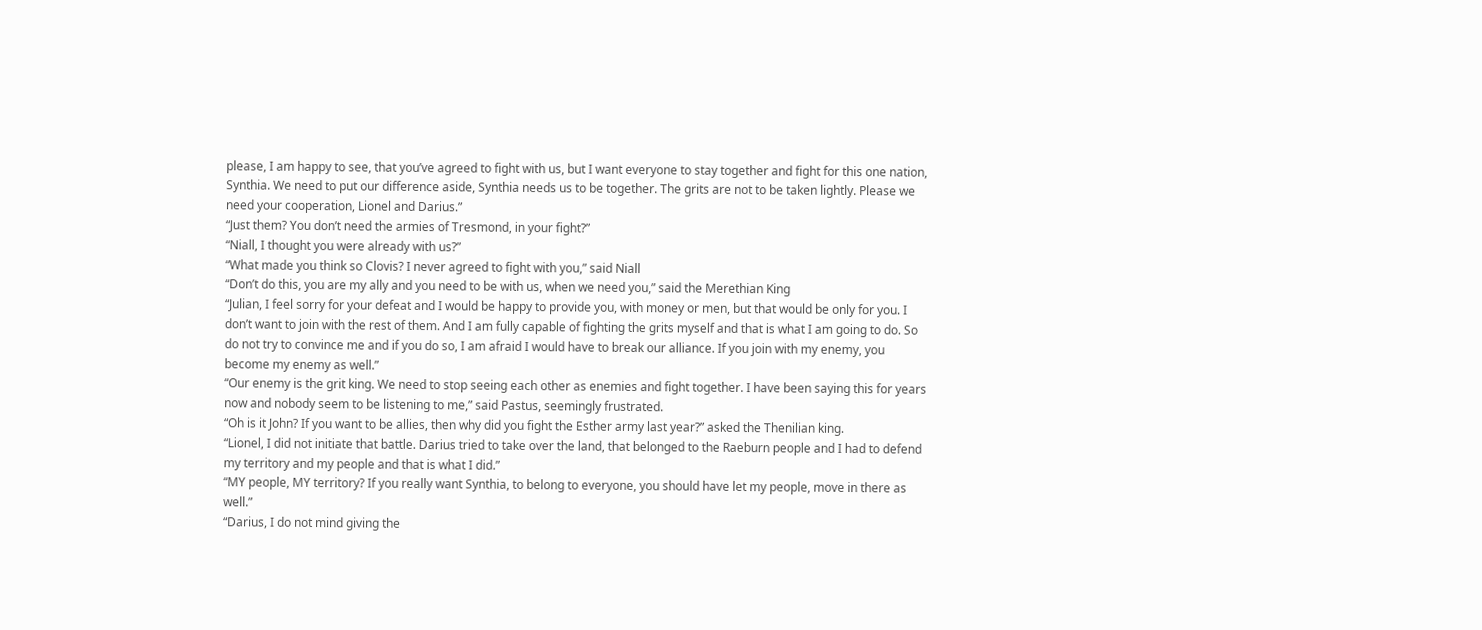please, I am happy to see, that you’ve agreed to fight with us, but I want everyone to stay together and fight for this one nation, Synthia. We need to put our difference aside, Synthia needs us to be together. The grits are not to be taken lightly. Please we need your cooperation, Lionel and Darius.”
“Just them? You don’t need the armies of Tresmond, in your fight?”
“Niall, I thought you were already with us?”
“What made you think so Clovis? I never agreed to fight with you,” said Niall
“Don’t do this, you are my ally and you need to be with us, when we need you,” said the Merethian King
“Julian, I feel sorry for your defeat and I would be happy to provide you, with money or men, but that would be only for you. I don’t want to join with the rest of them. And I am fully capable of fighting the grits myself and that is what I am going to do. So do not try to convince me and if you do so, I am afraid I would have to break our alliance. If you join with my enemy, you become my enemy as well.”
“Our enemy is the grit king. We need to stop seeing each other as enemies and fight together. I have been saying this for years now and nobody seem to be listening to me,” said Pastus, seemingly frustrated.
“Oh is it John? If you want to be allies, then why did you fight the Esther army last year?” asked the Thenilian king.
“Lionel, I did not initiate that battle. Darius tried to take over the land, that belonged to the Raeburn people and I had to defend my territory and my people and that is what I did.”
“MY people, MY territory? If you really want Synthia, to belong to everyone, you should have let my people, move in there as well.”
“Darius, I do not mind giving the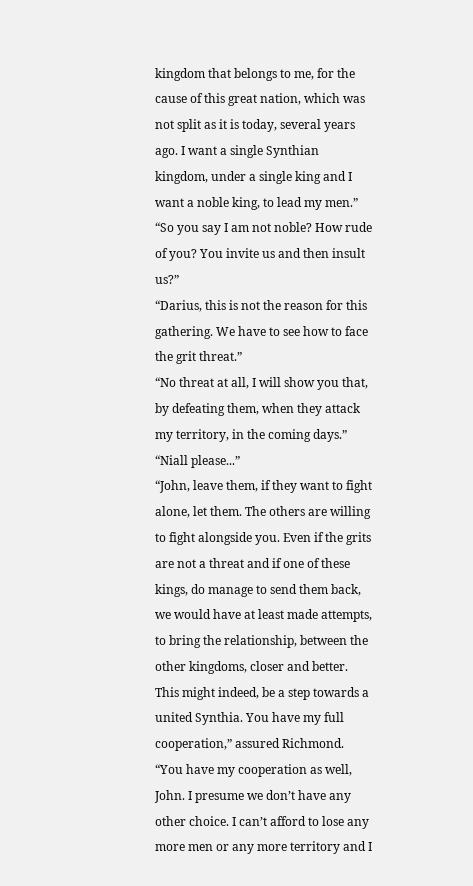kingdom that belongs to me, for the cause of this great nation, which was not split as it is today, several years ago. I want a single Synthian kingdom, under a single king and I want a noble king, to lead my men.”
“So you say I am not noble? How rude of you? You invite us and then insult us?”
“Darius, this is not the reason for this gathering. We have to see how to face the grit threat.”
“No threat at all, I will show you that, by defeating them, when they attack my territory, in the coming days.”
“Niall please...”
“John, leave them, if they want to fight alone, let them. The others are willing to fight alongside you. Even if the grits are not a threat and if one of these kings, do manage to send them back, we would have at least made attempts, to bring the relationship, between the other kingdoms, closer and better. This might indeed, be a step towards a united Synthia. You have my full cooperation,” assured Richmond.
“You have my cooperation as well, John. I presume we don’t have any other choice. I can’t afford to lose any more men or any more territory and I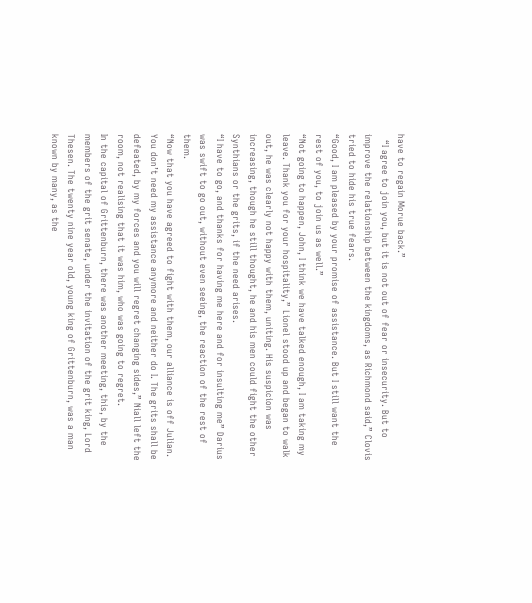have to regain Morue back.”
  “I agree to join you, but it is not out of fear or insecurity. But to improve the relationship between the kingdoms, as Richmond said,” Clovis tried to hide his true fears.
“Good, I am pleased by your promise of assistance. But I still want the rest of you, to join us as well.”
“Not going to happen, John, I think we have talked enough, I am taking my leave. Thank you for your hospitality,” Lionel stood up and began to walk out, he was clearly not happy with them, uniting. His suspicion was increasing, though he still thought, he and his men could fight the other Synthians or the grits, if the need arises.
“I have to go, and thanks for having me here and for insulting me” Darius was swift to go out, without even seeing, the reaction of the rest of them.
“Now that you have agreed to fight with them, our alliance is off Julian. You don’t need my assistance anymore and neither do I. The grits shall be defeated, by my forces and you will regret changing sides,” Niall left the room, not realising that it was him, who was going to regret.
In the capital of Grittenburn, there was another meeting, this, by the members of the grit senate, under the invitation of the grit king, Lord Thesen. The twenty nine year old, young king of Grittenburn, was a man known by many, as the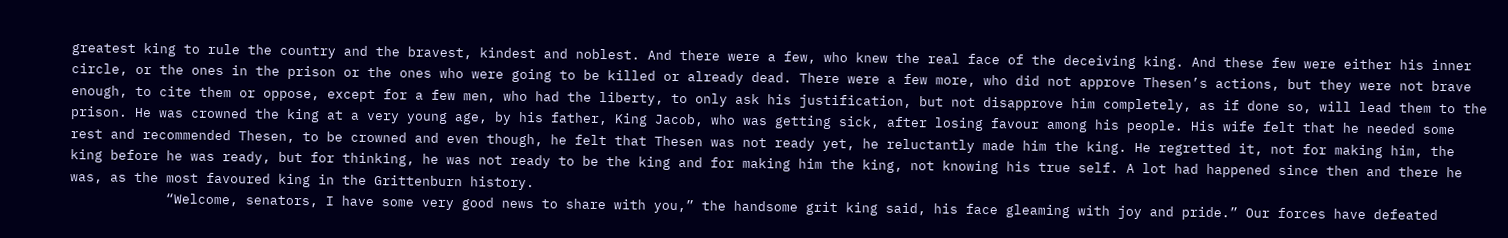greatest king to rule the country and the bravest, kindest and noblest. And there were a few, who knew the real face of the deceiving king. And these few were either his inner circle, or the ones in the prison or the ones who were going to be killed or already dead. There were a few more, who did not approve Thesen’s actions, but they were not brave enough, to cite them or oppose, except for a few men, who had the liberty, to only ask his justification, but not disapprove him completely, as if done so, will lead them to the prison. He was crowned the king at a very young age, by his father, King Jacob, who was getting sick, after losing favour among his people. His wife felt that he needed some rest and recommended Thesen, to be crowned and even though, he felt that Thesen was not ready yet, he reluctantly made him the king. He regretted it, not for making him, the king before he was ready, but for thinking, he was not ready to be the king and for making him the king, not knowing his true self. A lot had happened since then and there he was, as the most favoured king in the Grittenburn history.
            “Welcome, senators, I have some very good news to share with you,” the handsome grit king said, his face gleaming with joy and pride.” Our forces have defeated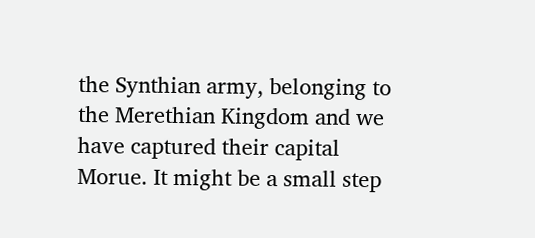the Synthian army, belonging to the Merethian Kingdom and we have captured their capital Morue. It might be a small step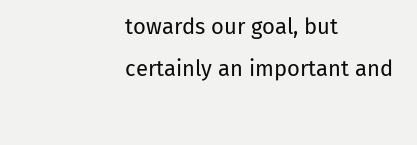towards our goal, but certainly an important and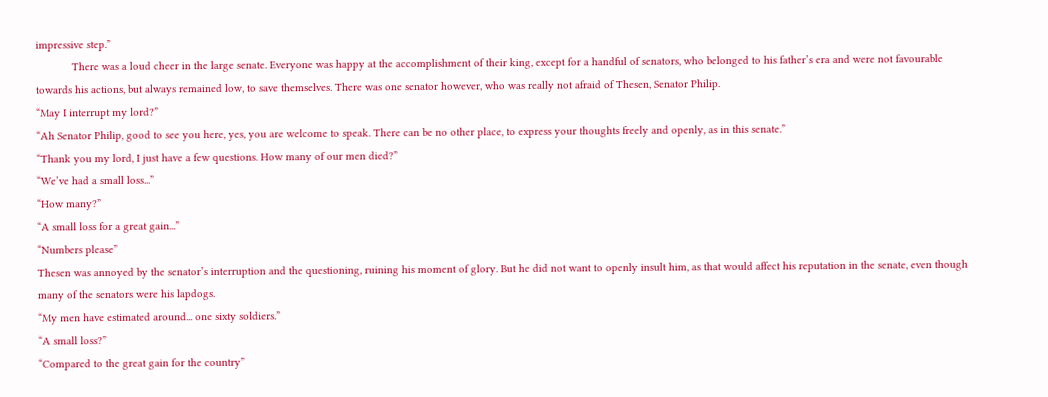impressive step.”
            There was a loud cheer in the large senate. Everyone was happy at the accomplishment of their king, except for a handful of senators, who belonged to his father’s era and were not favourable towards his actions, but always remained low, to save themselves. There was one senator however, who was really not afraid of Thesen, Senator Philip.
“May I interrupt my lord?”
“Ah Senator Philip, good to see you here, yes, you are welcome to speak. There can be no other place, to express your thoughts freely and openly, as in this senate.”
“Thank you my lord, I just have a few questions. How many of our men died?”
“We’ve had a small loss...”
“How many?”
“A small loss for a great gain...”
“Numbers please”
Thesen was annoyed by the senator’s interruption and the questioning, ruining his moment of glory. But he did not want to openly insult him, as that would affect his reputation in the senate, even though many of the senators were his lapdogs.
“My men have estimated around... one sixty soldiers.”
“A small loss?”
“Compared to the great gain for the country”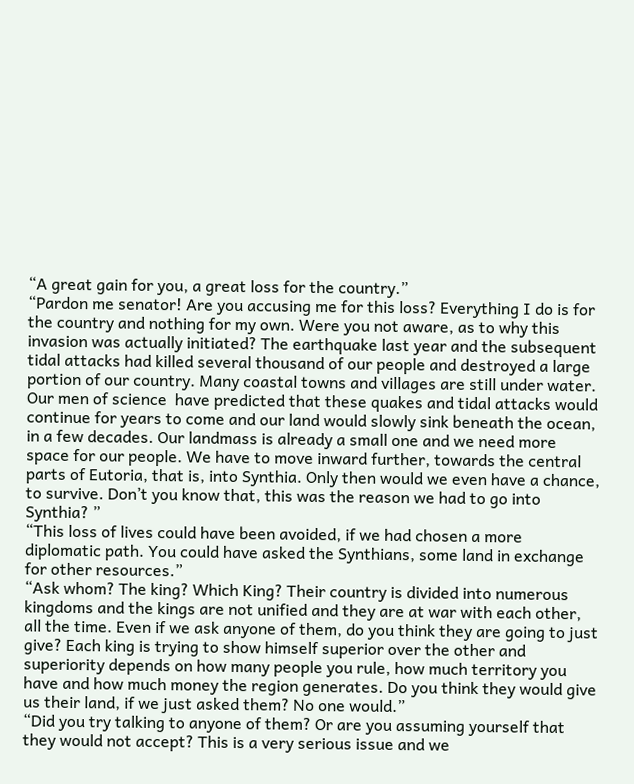“A great gain for you, a great loss for the country.”
“Pardon me senator! Are you accusing me for this loss? Everything I do is for the country and nothing for my own. Were you not aware, as to why this invasion was actually initiated? The earthquake last year and the subsequent tidal attacks had killed several thousand of our people and destroyed a large portion of our country. Many coastal towns and villages are still under water. Our men of science  have predicted that these quakes and tidal attacks would continue for years to come and our land would slowly sink beneath the ocean, in a few decades. Our landmass is already a small one and we need more space for our people. We have to move inward further, towards the central parts of Eutoria, that is, into Synthia. Only then would we even have a chance, to survive. Don’t you know that, this was the reason we had to go into Synthia? ”
“This loss of lives could have been avoided, if we had chosen a more diplomatic path. You could have asked the Synthians, some land in exchange for other resources.”
“Ask whom? The king? Which King? Their country is divided into numerous kingdoms and the kings are not unified and they are at war with each other, all the time. Even if we ask anyone of them, do you think they are going to just give? Each king is trying to show himself superior over the other and superiority depends on how many people you rule, how much territory you have and how much money the region generates. Do you think they would give us their land, if we just asked them? No one would.”
“Did you try talking to anyone of them? Or are you assuming yourself that they would not accept? This is a very serious issue and we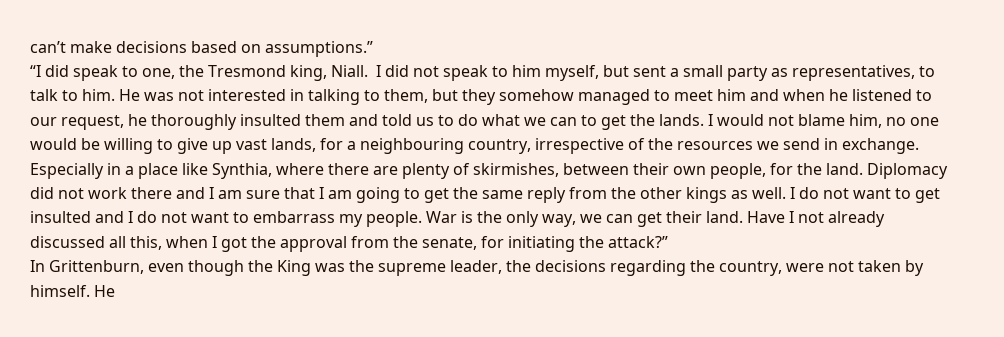can’t make decisions based on assumptions.”
“I did speak to one, the Tresmond king, Niall.  I did not speak to him myself, but sent a small party as representatives, to talk to him. He was not interested in talking to them, but they somehow managed to meet him and when he listened to our request, he thoroughly insulted them and told us to do what we can to get the lands. I would not blame him, no one would be willing to give up vast lands, for a neighbouring country, irrespective of the resources we send in exchange. Especially in a place like Synthia, where there are plenty of skirmishes, between their own people, for the land. Diplomacy did not work there and I am sure that I am going to get the same reply from the other kings as well. I do not want to get insulted and I do not want to embarrass my people. War is the only way, we can get their land. Have I not already discussed all this, when I got the approval from the senate, for initiating the attack?”
In Grittenburn, even though the King was the supreme leader, the decisions regarding the country, were not taken by himself. He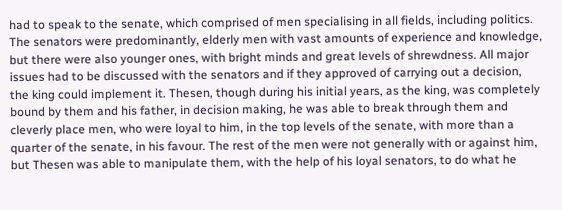had to speak to the senate, which comprised of men specialising in all fields, including politics. The senators were predominantly, elderly men with vast amounts of experience and knowledge, but there were also younger ones, with bright minds and great levels of shrewdness. All major issues had to be discussed with the senators and if they approved of carrying out a decision, the king could implement it. Thesen, though during his initial years, as the king, was completely bound by them and his father, in decision making, he was able to break through them and cleverly place men, who were loyal to him, in the top levels of the senate, with more than a quarter of the senate, in his favour. The rest of the men were not generally with or against him, but Thesen was able to manipulate them, with the help of his loyal senators, to do what he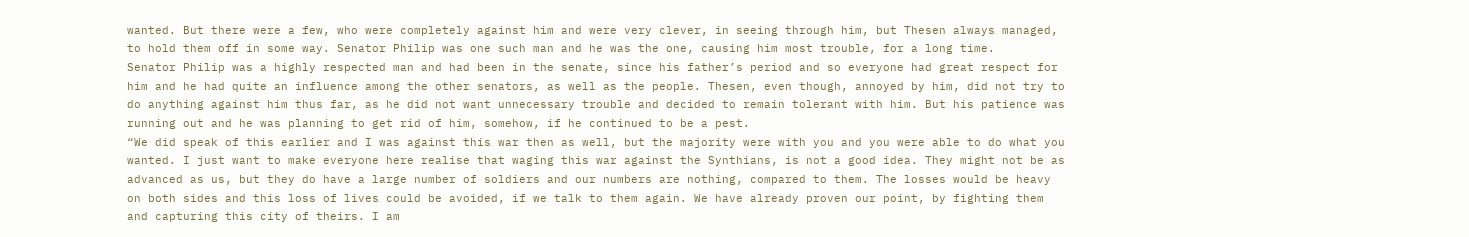wanted. But there were a few, who were completely against him and were very clever, in seeing through him, but Thesen always managed, to hold them off in some way. Senator Philip was one such man and he was the one, causing him most trouble, for a long time.
Senator Philip was a highly respected man and had been in the senate, since his father’s period and so everyone had great respect for him and he had quite an influence among the other senators, as well as the people. Thesen, even though, annoyed by him, did not try to do anything against him thus far, as he did not want unnecessary trouble and decided to remain tolerant with him. But his patience was running out and he was planning to get rid of him, somehow, if he continued to be a pest.
“We did speak of this earlier and I was against this war then as well, but the majority were with you and you were able to do what you wanted. I just want to make everyone here realise that waging this war against the Synthians, is not a good idea. They might not be as advanced as us, but they do have a large number of soldiers and our numbers are nothing, compared to them. The losses would be heavy on both sides and this loss of lives could be avoided, if we talk to them again. We have already proven our point, by fighting them and capturing this city of theirs. I am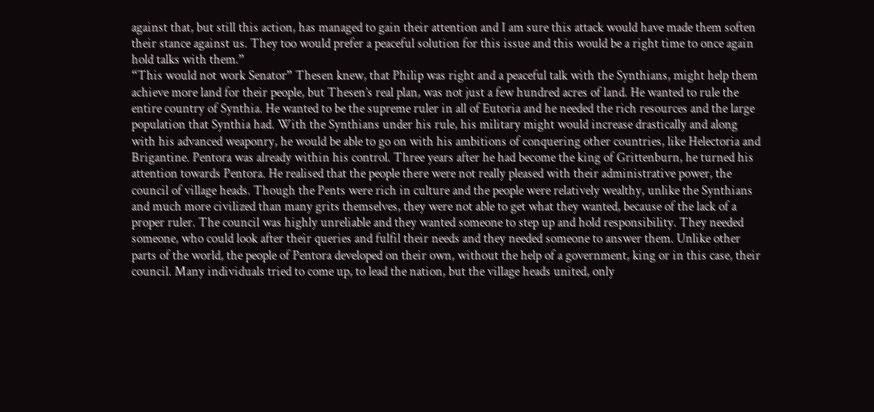against that, but still this action, has managed to gain their attention and I am sure this attack would have made them soften their stance against us. They too would prefer a peaceful solution for this issue and this would be a right time to once again hold talks with them.”
“This would not work Senator” Thesen knew, that Philip was right and a peaceful talk with the Synthians, might help them achieve more land for their people, but Thesen’s real plan, was not just a few hundred acres of land. He wanted to rule the entire country of Synthia. He wanted to be the supreme ruler in all of Eutoria and he needed the rich resources and the large population that Synthia had. With the Synthians under his rule, his military might would increase drastically and along with his advanced weaponry, he would be able to go on with his ambitions of conquering other countries, like Helectoria and Brigantine. Pentora was already within his control. Three years after he had become the king of Grittenburn, he turned his attention towards Pentora. He realised that the people there were not really pleased with their administrative power, the council of village heads. Though the Pents were rich in culture and the people were relatively wealthy, unlike the Synthians and much more civilized than many grits themselves, they were not able to get what they wanted, because of the lack of a proper ruler. The council was highly unreliable and they wanted someone to step up and hold responsibility. They needed someone, who could look after their queries and fulfil their needs and they needed someone to answer them. Unlike other parts of the world, the people of Pentora developed on their own, without the help of a government, king or in this case, their council. Many individuals tried to come up, to lead the nation, but the village heads united, only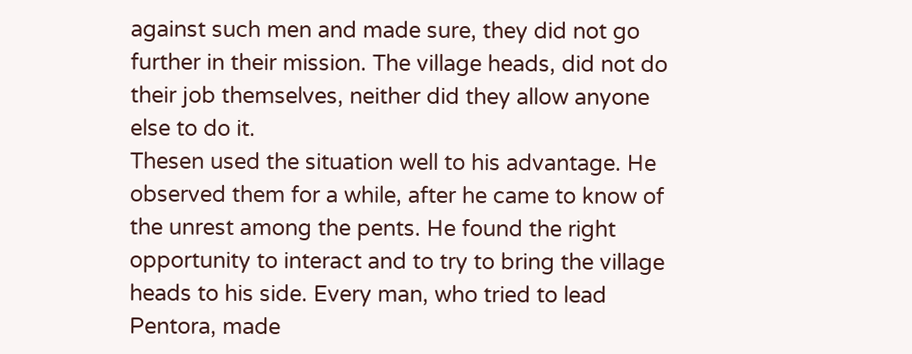against such men and made sure, they did not go further in their mission. The village heads, did not do their job themselves, neither did they allow anyone else to do it.
Thesen used the situation well to his advantage. He observed them for a while, after he came to know of the unrest among the pents. He found the right opportunity to interact and to try to bring the village heads to his side. Every man, who tried to lead Pentora, made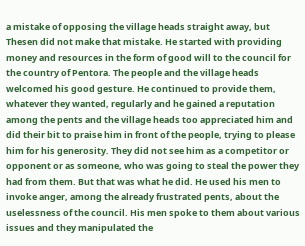a mistake of opposing the village heads straight away, but Thesen did not make that mistake. He started with providing money and resources in the form of good will to the council for the country of Pentora. The people and the village heads welcomed his good gesture. He continued to provide them, whatever they wanted, regularly and he gained a reputation among the pents and the village heads too appreciated him and did their bit to praise him in front of the people, trying to please him for his generosity. They did not see him as a competitor or opponent or as someone, who was going to steal the power they had from them. But that was what he did. He used his men to invoke anger, among the already frustrated pents, about the uselessness of the council. His men spoke to them about various issues and they manipulated the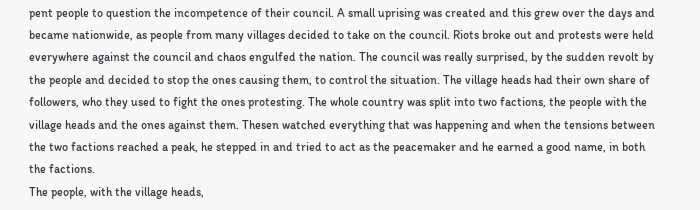pent people to question the incompetence of their council. A small uprising was created and this grew over the days and became nationwide, as people from many villages decided to take on the council. Riots broke out and protests were held everywhere against the council and chaos engulfed the nation. The council was really surprised, by the sudden revolt by the people and decided to stop the ones causing them, to control the situation. The village heads had their own share of followers, who they used to fight the ones protesting. The whole country was split into two factions, the people with the village heads and the ones against them. Thesen watched everything that was happening and when the tensions between the two factions reached a peak, he stepped in and tried to act as the peacemaker and he earned a good name, in both the factions.
The people, with the village heads,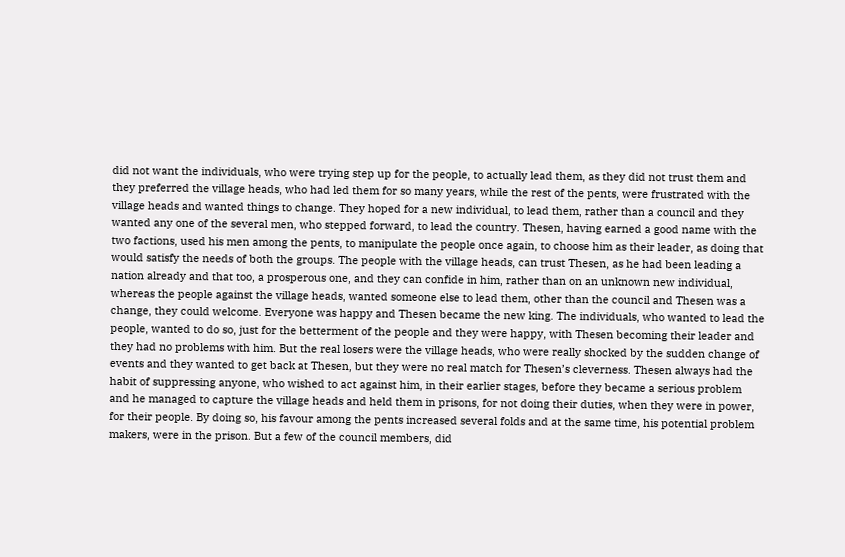did not want the individuals, who were trying step up for the people, to actually lead them, as they did not trust them and they preferred the village heads, who had led them for so many years, while the rest of the pents, were frustrated with the village heads and wanted things to change. They hoped for a new individual, to lead them, rather than a council and they wanted any one of the several men, who stepped forward, to lead the country. Thesen, having earned a good name with the two factions, used his men among the pents, to manipulate the people once again, to choose him as their leader, as doing that would satisfy the needs of both the groups. The people with the village heads, can trust Thesen, as he had been leading a nation already and that too, a prosperous one, and they can confide in him, rather than on an unknown new individual, whereas the people against the village heads, wanted someone else to lead them, other than the council and Thesen was a change, they could welcome. Everyone was happy and Thesen became the new king. The individuals, who wanted to lead the people, wanted to do so, just for the betterment of the people and they were happy, with Thesen becoming their leader and they had no problems with him. But the real losers were the village heads, who were really shocked by the sudden change of events and they wanted to get back at Thesen, but they were no real match for Thesen’s cleverness. Thesen always had the habit of suppressing anyone, who wished to act against him, in their earlier stages, before they became a serious problem and he managed to capture the village heads and held them in prisons, for not doing their duties, when they were in power, for their people. By doing so, his favour among the pents increased several folds and at the same time, his potential problem makers, were in the prison. But a few of the council members, did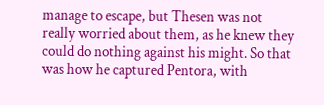manage to escape, but Thesen was not really worried about them, as he knew they could do nothing against his might. So that was how he captured Pentora, with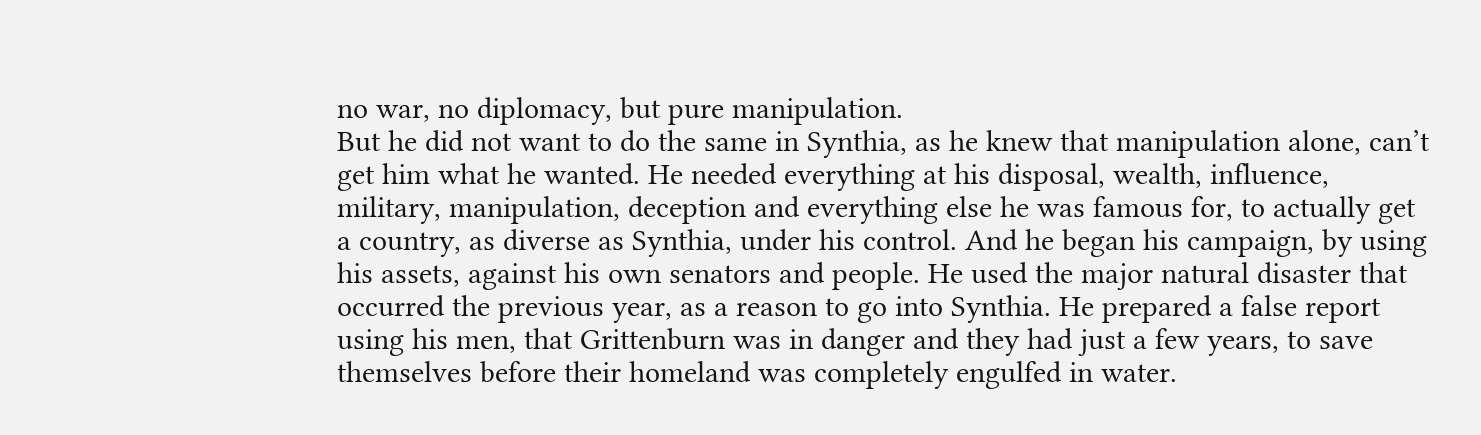no war, no diplomacy, but pure manipulation.
But he did not want to do the same in Synthia, as he knew that manipulation alone, can’t get him what he wanted. He needed everything at his disposal, wealth, influence, military, manipulation, deception and everything else he was famous for, to actually get a country, as diverse as Synthia, under his control. And he began his campaign, by using his assets, against his own senators and people. He used the major natural disaster that occurred the previous year, as a reason to go into Synthia. He prepared a false report using his men, that Grittenburn was in danger and they had just a few years, to save themselves before their homeland was completely engulfed in water.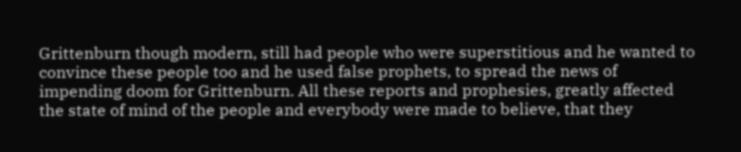Grittenburn though modern, still had people who were superstitious and he wanted to convince these people too and he used false prophets, to spread the news of impending doom for Grittenburn. All these reports and prophesies, greatly affected the state of mind of the people and everybody were made to believe, that they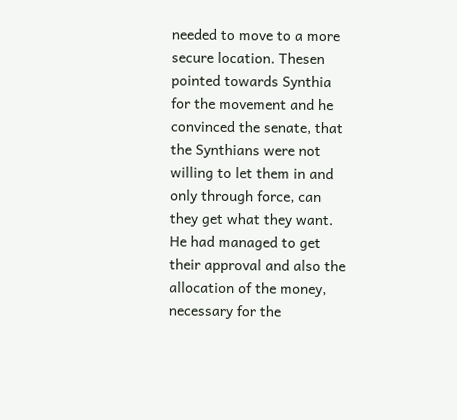needed to move to a more secure location. Thesen pointed towards Synthia for the movement and he convinced the senate, that the Synthians were not willing to let them in and only through force, can they get what they want. He had managed to get their approval and also the allocation of the money, necessary for the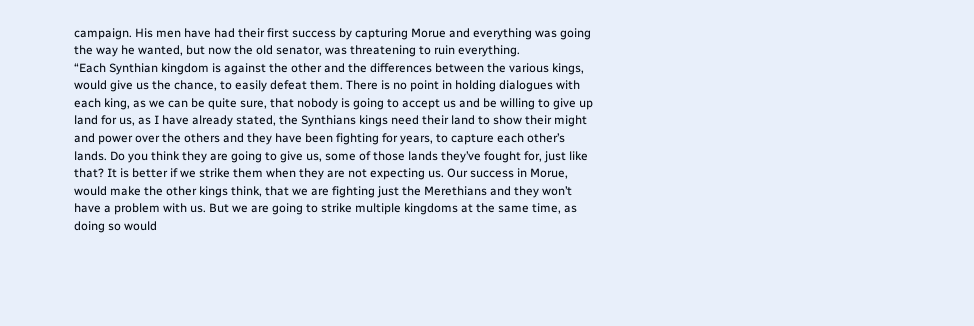campaign. His men have had their first success by capturing Morue and everything was going the way he wanted, but now the old senator, was threatening to ruin everything.
“Each Synthian kingdom is against the other and the differences between the various kings, would give us the chance, to easily defeat them. There is no point in holding dialogues with each king, as we can be quite sure, that nobody is going to accept us and be willing to give up land for us, as I have already stated, the Synthians kings need their land to show their might and power over the others and they have been fighting for years, to capture each other’s lands. Do you think they are going to give us, some of those lands they’ve fought for, just like that? It is better if we strike them when they are not expecting us. Our success in Morue, would make the other kings think, that we are fighting just the Merethians and they won’t have a problem with us. But we are going to strike multiple kingdoms at the same time, as doing so would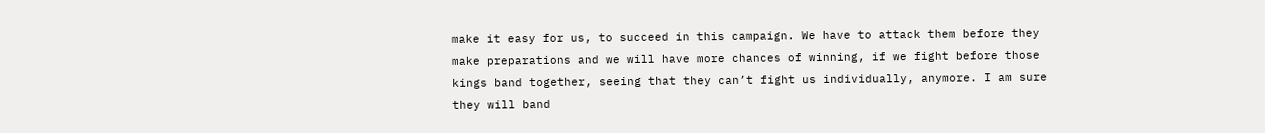make it easy for us, to succeed in this campaign. We have to attack them before they make preparations and we will have more chances of winning, if we fight before those kings band together, seeing that they can’t fight us individually, anymore. I am sure they will band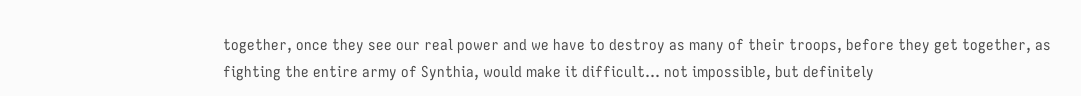together, once they see our real power and we have to destroy as many of their troops, before they get together, as fighting the entire army of Synthia, would make it difficult... not impossible, but definitely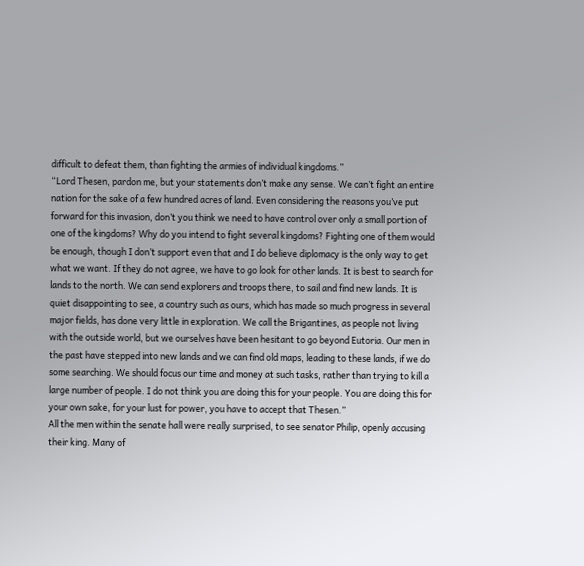difficult to defeat them, than fighting the armies of individual kingdoms.”
“Lord Thesen, pardon me, but your statements don’t make any sense. We can’t fight an entire nation for the sake of a few hundred acres of land. Even considering the reasons you’ve put forward for this invasion, don’t you think we need to have control over only a small portion of one of the kingdoms? Why do you intend to fight several kingdoms? Fighting one of them would be enough, though I don’t support even that and I do believe diplomacy is the only way to get what we want. If they do not agree, we have to go look for other lands. It is best to search for lands to the north. We can send explorers and troops there, to sail and find new lands. It is quiet disappointing to see, a country such as ours, which has made so much progress in several major fields, has done very little in exploration. We call the Brigantines, as people not living with the outside world, but we ourselves have been hesitant to go beyond Eutoria. Our men in the past have stepped into new lands and we can find old maps, leading to these lands, if we do some searching. We should focus our time and money at such tasks, rather than trying to kill a large number of people. I do not think you are doing this for your people. You are doing this for your own sake, for your lust for power, you have to accept that Thesen.”
All the men within the senate hall were really surprised, to see senator Philip, openly accusing their king. Many of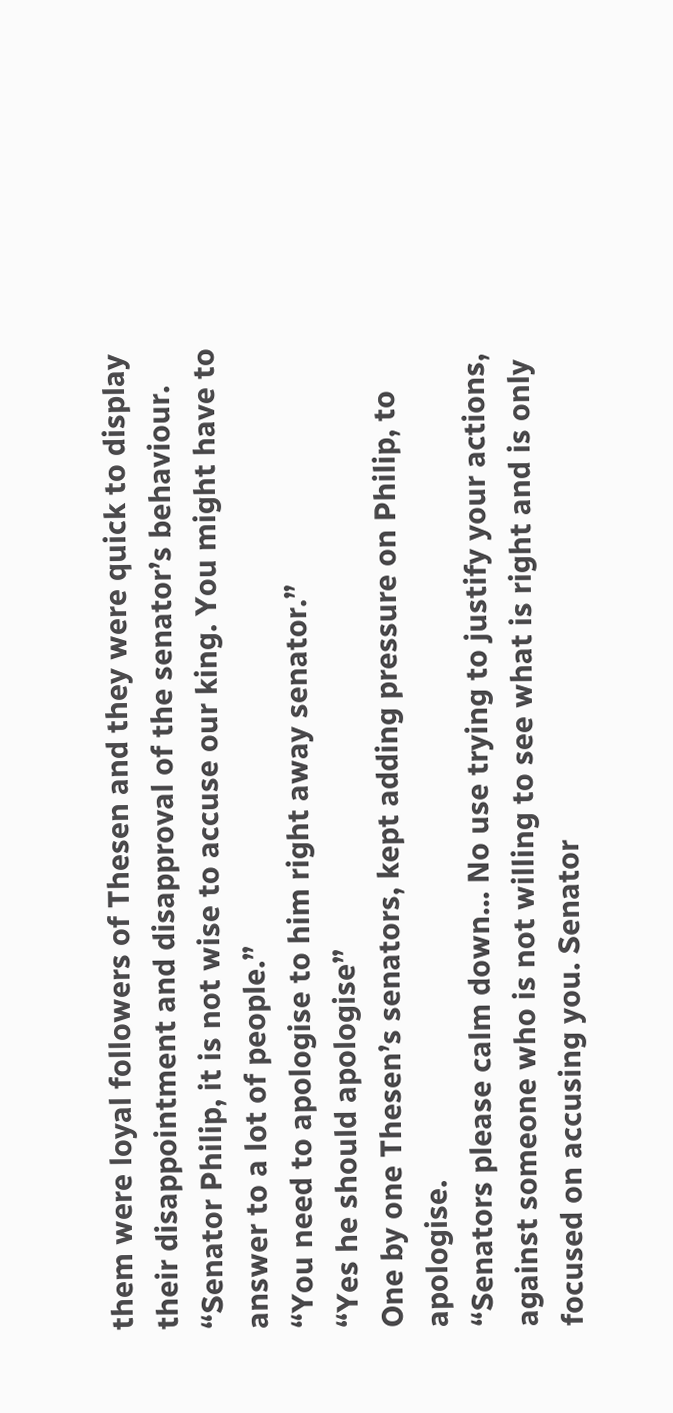them were loyal followers of Thesen and they were quick to display their disappointment and disapproval of the senator’s behaviour.
“Senator Philip, it is not wise to accuse our king. You might have to answer to a lot of people.”
“You need to apologise to him right away senator.”
“Yes he should apologise”
One by one Thesen’s senators, kept adding pressure on Philip, to apologise.
“Senators please calm down... No use trying to justify your actions, against someone who is not willing to see what is right and is only focused on accusing you. Senator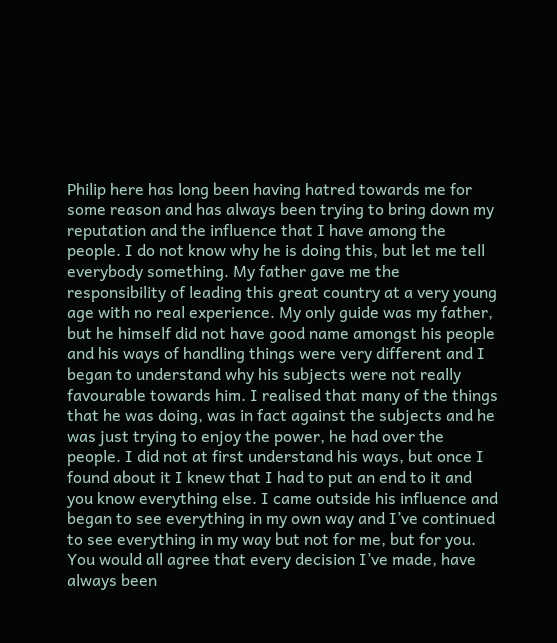Philip here has long been having hatred towards me for some reason and has always been trying to bring down my reputation and the influence that I have among the people. I do not know why he is doing this, but let me tell everybody something. My father gave me the responsibility of leading this great country at a very young age with no real experience. My only guide was my father, but he himself did not have good name amongst his people and his ways of handling things were very different and I began to understand why his subjects were not really favourable towards him. I realised that many of the things that he was doing, was in fact against the subjects and he was just trying to enjoy the power, he had over the people. I did not at first understand his ways, but once I found about it I knew that I had to put an end to it and you know everything else. I came outside his influence and began to see everything in my own way and I’ve continued to see everything in my way but not for me, but for you. You would all agree that every decision I’ve made, have always been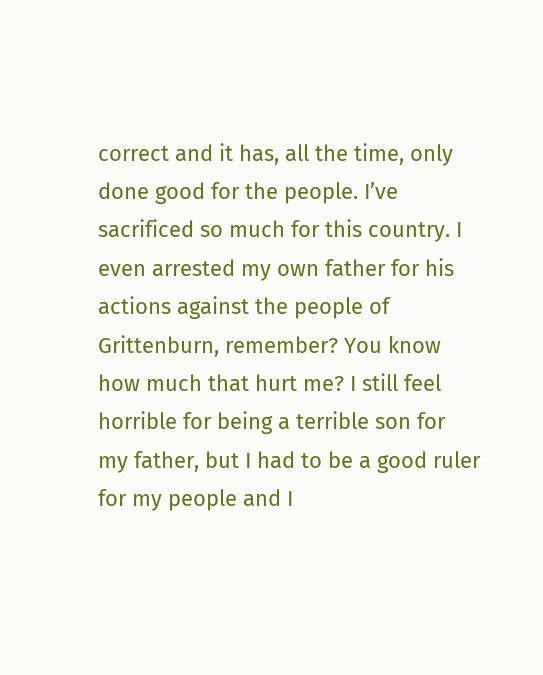correct and it has, all the time, only done good for the people. I’ve sacrificed so much for this country. I even arrested my own father for his actions against the people of Grittenburn, remember? You know how much that hurt me? I still feel horrible for being a terrible son for my father, but I had to be a good ruler for my people and I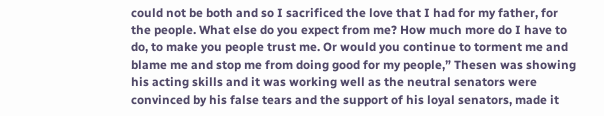could not be both and so I sacrificed the love that I had for my father, for the people. What else do you expect from me? How much more do I have to do, to make you people trust me. Or would you continue to torment me and blame me and stop me from doing good for my people,” Thesen was showing his acting skills and it was working well as the neutral senators were convinced by his false tears and the support of his loyal senators, made it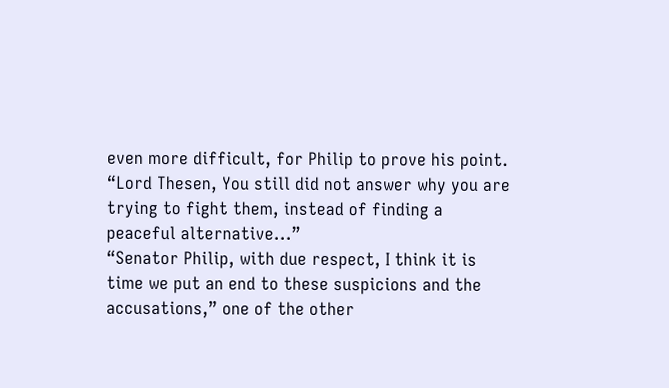even more difficult, for Philip to prove his point.
“Lord Thesen, You still did not answer why you are trying to fight them, instead of finding a peaceful alternative...”
“Senator Philip, with due respect, I think it is time we put an end to these suspicions and the accusations,” one of the other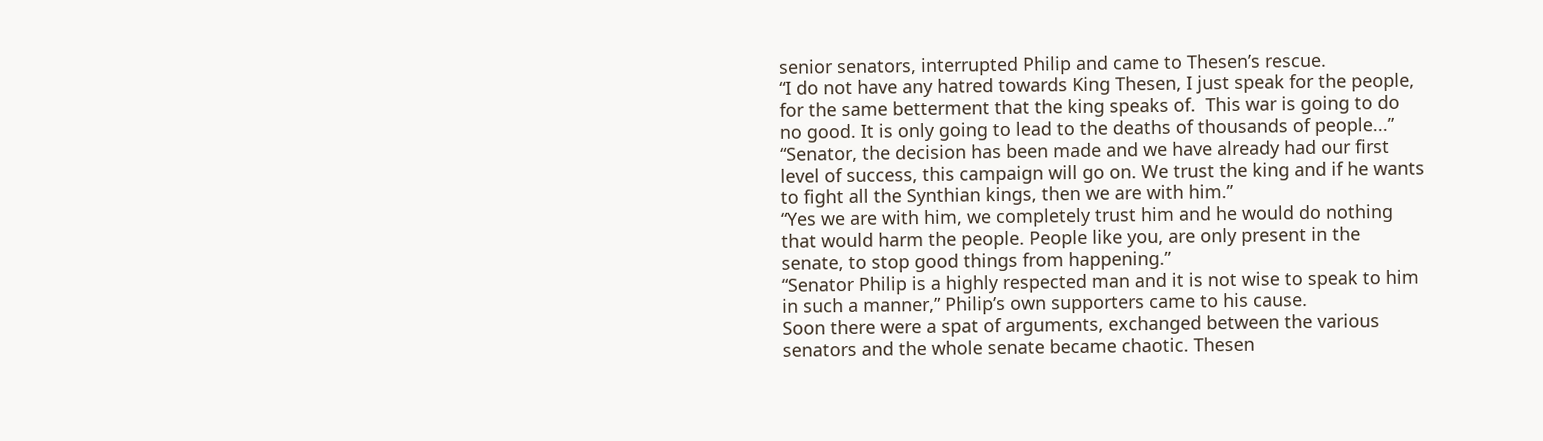senior senators, interrupted Philip and came to Thesen’s rescue.
“I do not have any hatred towards King Thesen, I just speak for the people, for the same betterment that the king speaks of.  This war is going to do no good. It is only going to lead to the deaths of thousands of people...”
“Senator, the decision has been made and we have already had our first level of success, this campaign will go on. We trust the king and if he wants to fight all the Synthian kings, then we are with him.”
“Yes we are with him, we completely trust him and he would do nothing that would harm the people. People like you, are only present in the senate, to stop good things from happening.”
“Senator Philip is a highly respected man and it is not wise to speak to him in such a manner,” Philip’s own supporters came to his cause.
Soon there were a spat of arguments, exchanged between the various senators and the whole senate became chaotic. Thesen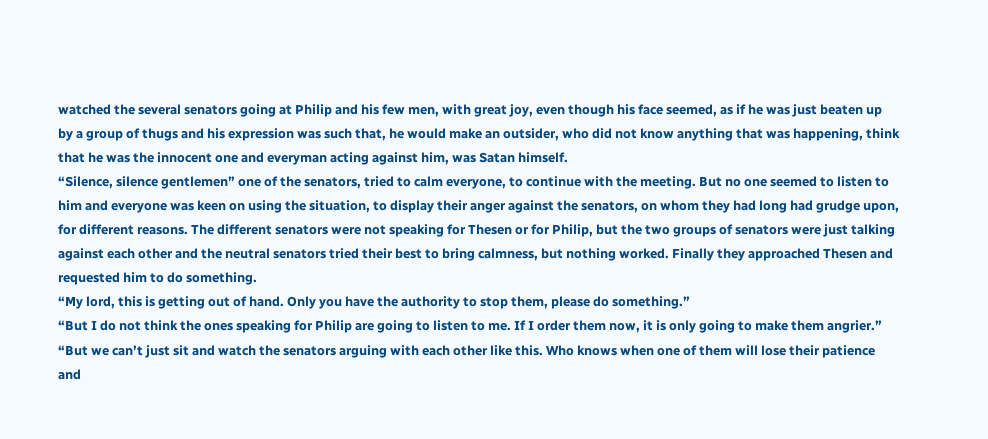watched the several senators going at Philip and his few men, with great joy, even though his face seemed, as if he was just beaten up by a group of thugs and his expression was such that, he would make an outsider, who did not know anything that was happening, think that he was the innocent one and everyman acting against him, was Satan himself.
“Silence, silence gentlemen” one of the senators, tried to calm everyone, to continue with the meeting. But no one seemed to listen to him and everyone was keen on using the situation, to display their anger against the senators, on whom they had long had grudge upon, for different reasons. The different senators were not speaking for Thesen or for Philip, but the two groups of senators were just talking against each other and the neutral senators tried their best to bring calmness, but nothing worked. Finally they approached Thesen and requested him to do something.
“My lord, this is getting out of hand. Only you have the authority to stop them, please do something.”
“But I do not think the ones speaking for Philip are going to listen to me. If I order them now, it is only going to make them angrier.”
“But we can’t just sit and watch the senators arguing with each other like this. Who knows when one of them will lose their patience and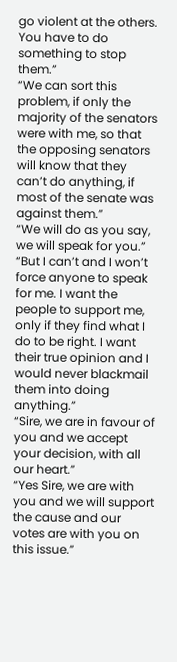go violent at the others. You have to do something to stop them.”
“We can sort this problem, if only the majority of the senators were with me, so that the opposing senators will know that they can’t do anything, if most of the senate was against them.”
“We will do as you say, we will speak for you.”
“But I can’t and I won’t force anyone to speak for me. I want the people to support me, only if they find what I do to be right. I want their true opinion and I would never blackmail them into doing anything.”
“Sire, we are in favour of you and we accept your decision, with all our heart.”
“Yes Sire, we are with you and we will support the cause and our votes are with you on this issue.”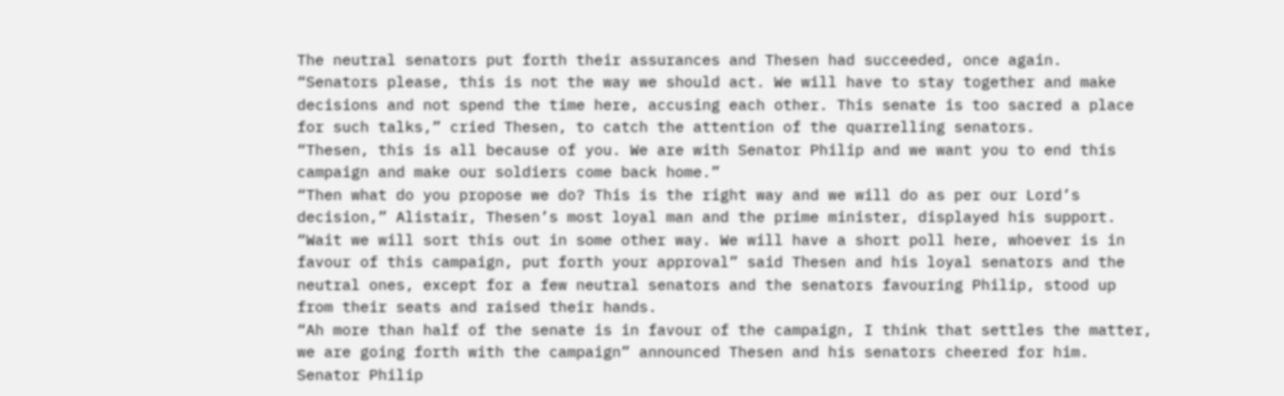The neutral senators put forth their assurances and Thesen had succeeded, once again.
“Senators please, this is not the way we should act. We will have to stay together and make decisions and not spend the time here, accusing each other. This senate is too sacred a place for such talks,” cried Thesen, to catch the attention of the quarrelling senators.
“Thesen, this is all because of you. We are with Senator Philip and we want you to end this campaign and make our soldiers come back home.”
“Then what do you propose we do? This is the right way and we will do as per our Lord’s decision,” Alistair, Thesen’s most loyal man and the prime minister, displayed his support.
“Wait we will sort this out in some other way. We will have a short poll here, whoever is in favour of this campaign, put forth your approval” said Thesen and his loyal senators and the neutral ones, except for a few neutral senators and the senators favouring Philip, stood up from their seats and raised their hands.
“Ah more than half of the senate is in favour of the campaign, I think that settles the matter, we are going forth with the campaign” announced Thesen and his senators cheered for him.
Senator Philip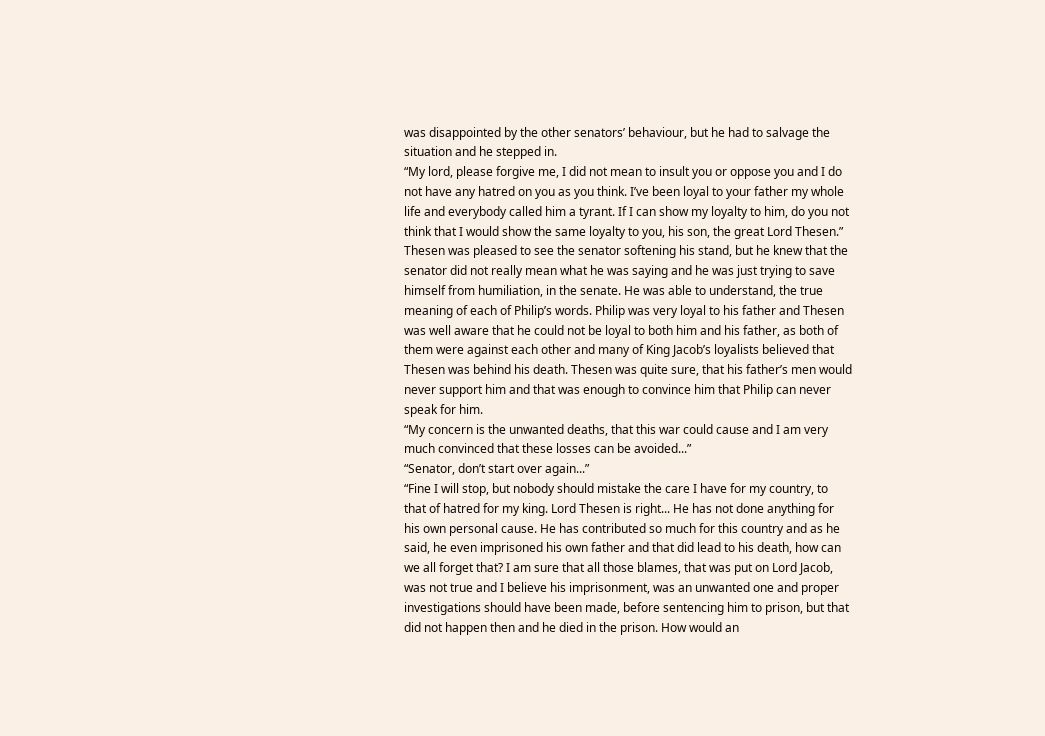was disappointed by the other senators’ behaviour, but he had to salvage the situation and he stepped in.
“My lord, please forgive me, I did not mean to insult you or oppose you and I do not have any hatred on you as you think. I’ve been loyal to your father my whole life and everybody called him a tyrant. If I can show my loyalty to him, do you not think that I would show the same loyalty to you, his son, the great Lord Thesen.”
Thesen was pleased to see the senator softening his stand, but he knew that the senator did not really mean what he was saying and he was just trying to save himself from humiliation, in the senate. He was able to understand, the true meaning of each of Philip’s words. Philip was very loyal to his father and Thesen was well aware that he could not be loyal to both him and his father, as both of them were against each other and many of King Jacob’s loyalists believed that Thesen was behind his death. Thesen was quite sure, that his father’s men would never support him and that was enough to convince him that Philip can never speak for him.
“My concern is the unwanted deaths, that this war could cause and I am very much convinced that these losses can be avoided...”
“Senator, don’t start over again...”
“Fine I will stop, but nobody should mistake the care I have for my country, to that of hatred for my king. Lord Thesen is right... He has not done anything for his own personal cause. He has contributed so much for this country and as he said, he even imprisoned his own father and that did lead to his death, how can we all forget that? I am sure that all those blames, that was put on Lord Jacob, was not true and I believe his imprisonment, was an unwanted one and proper investigations should have been made, before sentencing him to prison, but that did not happen then and he died in the prison. How would an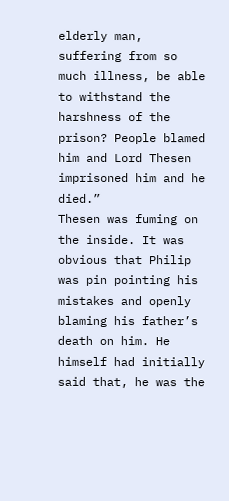elderly man, suffering from so much illness, be able to withstand the harshness of the prison? People blamed him and Lord Thesen imprisoned him and he died.”
Thesen was fuming on the inside. It was obvious that Philip was pin pointing his mistakes and openly blaming his father’s death on him. He himself had initially said that, he was the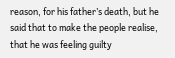reason, for his father’s death, but he said that to make the people realise, that he was feeling guilty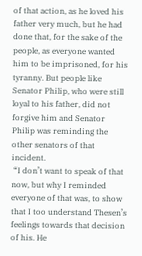of that action, as he loved his father very much, but he had done that, for the sake of the people, as everyone wanted him to be imprisoned, for his tyranny. But people like Senator Philip, who were still loyal to his father, did not forgive him and Senator Philip was reminding the other senators of that incident.
 “I don’t want to speak of that now, but why I reminded everyone of that was, to show that I too understand Thesen’s feelings towards that decision of his. He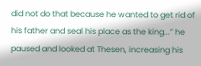did not do that because he wanted to get rid of his father and seal his place as the king...” he paused and looked at Thesen, increasing his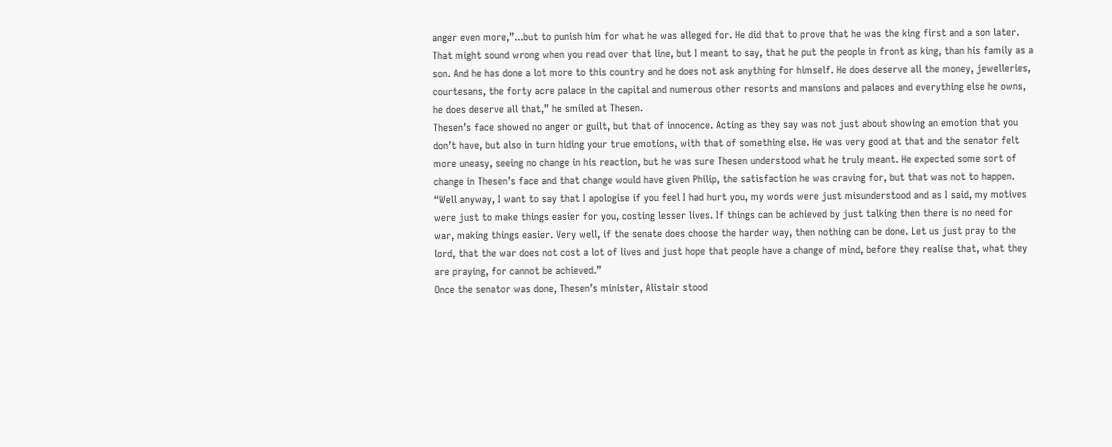anger even more,”...but to punish him for what he was alleged for. He did that to prove that he was the king first and a son later. That might sound wrong when you read over that line, but I meant to say, that he put the people in front as king, than his family as a son. And he has done a lot more to this country and he does not ask anything for himself. He does deserve all the money, jewelleries, courtesans, the forty acre palace in the capital and numerous other resorts and mansions and palaces and everything else he owns, he does deserve all that,” he smiled at Thesen.
Thesen’s face showed no anger or guilt, but that of innocence. Acting as they say was not just about showing an emotion that you don’t have, but also in turn hiding your true emotions, with that of something else. He was very good at that and the senator felt more uneasy, seeing no change in his reaction, but he was sure Thesen understood what he truly meant. He expected some sort of change in Thesen’s face and that change would have given Philip, the satisfaction he was craving for, but that was not to happen.
“Well anyway, I want to say that I apologise if you feel I had hurt you, my words were just misunderstood and as I said, my motives were just to make things easier for you, costing lesser lives. If things can be achieved by just talking then there is no need for war, making things easier. Very well, if the senate does choose the harder way, then nothing can be done. Let us just pray to the lord, that the war does not cost a lot of lives and just hope that people have a change of mind, before they realise that, what they are praying, for cannot be achieved.”
Once the senator was done, Thesen’s minister, Alistair stood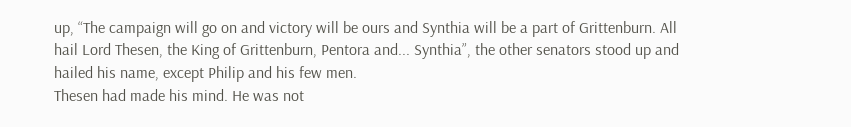up, “The campaign will go on and victory will be ours and Synthia will be a part of Grittenburn. All hail Lord Thesen, the King of Grittenburn, Pentora and... Synthia”, the other senators stood up and hailed his name, except Philip and his few men.
Thesen had made his mind. He was not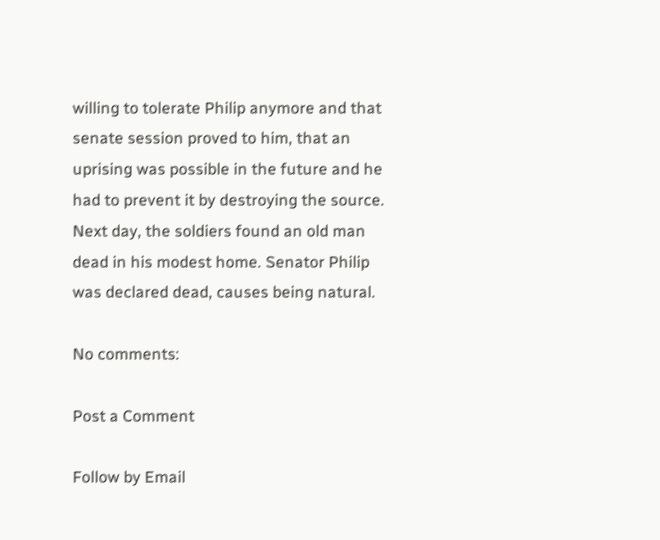willing to tolerate Philip anymore and that senate session proved to him, that an uprising was possible in the future and he had to prevent it by destroying the source.
Next day, the soldiers found an old man dead in his modest home. Senator Philip was declared dead, causes being natural.

No comments:

Post a Comment

Follow by Email